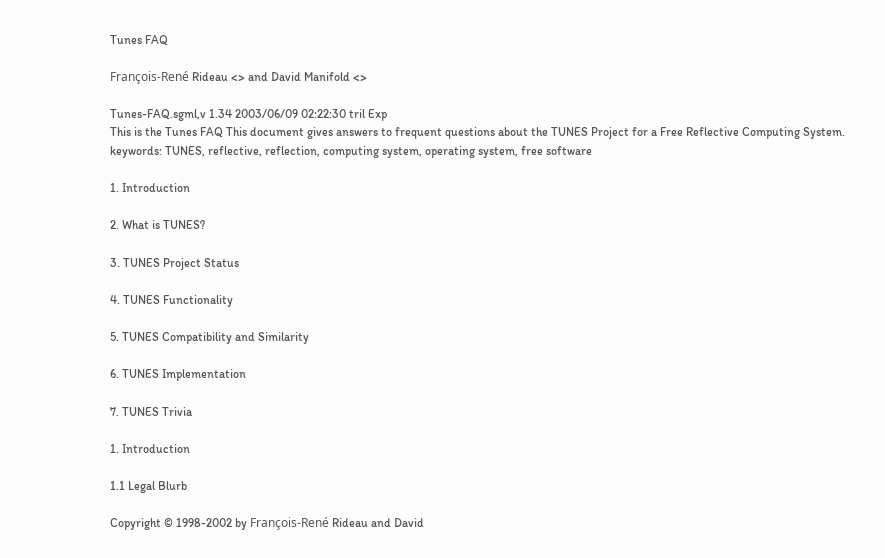Tunes FAQ

François-René Rideau <> and David Manifold <>

Tunes-FAQ.sgml,v 1.34 2003/06/09 02:22:30 tril Exp
This is the Tunes FAQ This document gives answers to frequent questions about the TUNES Project for a Free Reflective Computing System. keywords: TUNES, reflective, reflection, computing system, operating system, free software

1. Introduction

2. What is TUNES?

3. TUNES Project Status

4. TUNES Functionality

5. TUNES Compatibility and Similarity

6. TUNES Implementation

7. TUNES Trivia

1. Introduction

1.1 Legal Blurb

Copyright © 1998-2002 by François-René Rideau and David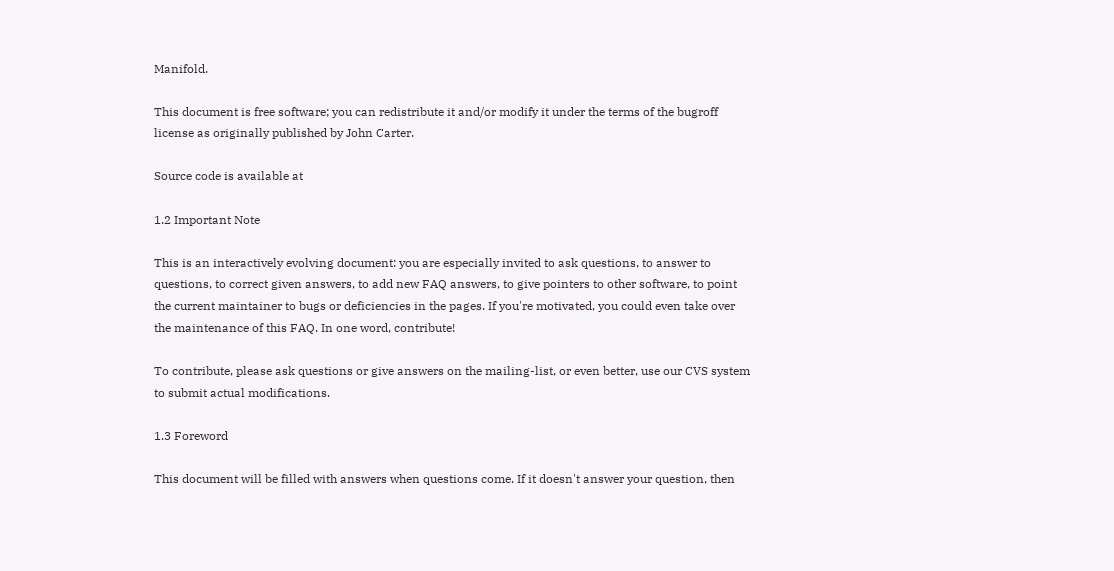Manifold.

This document is free software; you can redistribute it and/or modify it under the terms of the bugroff license as originally published by John Carter.

Source code is available at

1.2 Important Note

This is an interactively evolving document: you are especially invited to ask questions, to answer to questions, to correct given answers, to add new FAQ answers, to give pointers to other software, to point the current maintainer to bugs or deficiencies in the pages. If you're motivated, you could even take over the maintenance of this FAQ. In one word, contribute!

To contribute, please ask questions or give answers on the mailing-list, or even better, use our CVS system to submit actual modifications.

1.3 Foreword

This document will be filled with answers when questions come. If it doesn't answer your question, then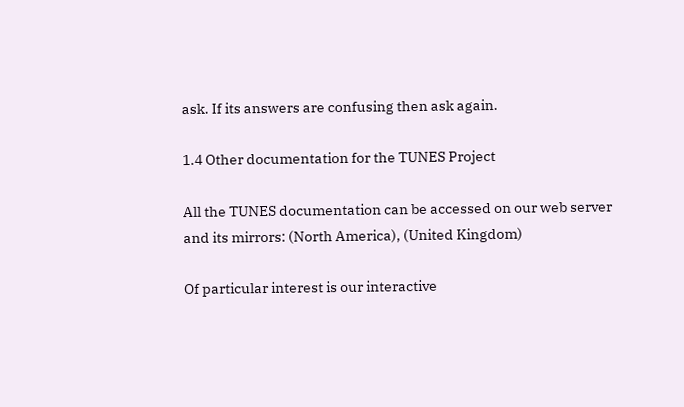ask. If its answers are confusing then ask again.

1.4 Other documentation for the TUNES Project

All the TUNES documentation can be accessed on our web server and its mirrors: (North America), (United Kingdom)

Of particular interest is our interactive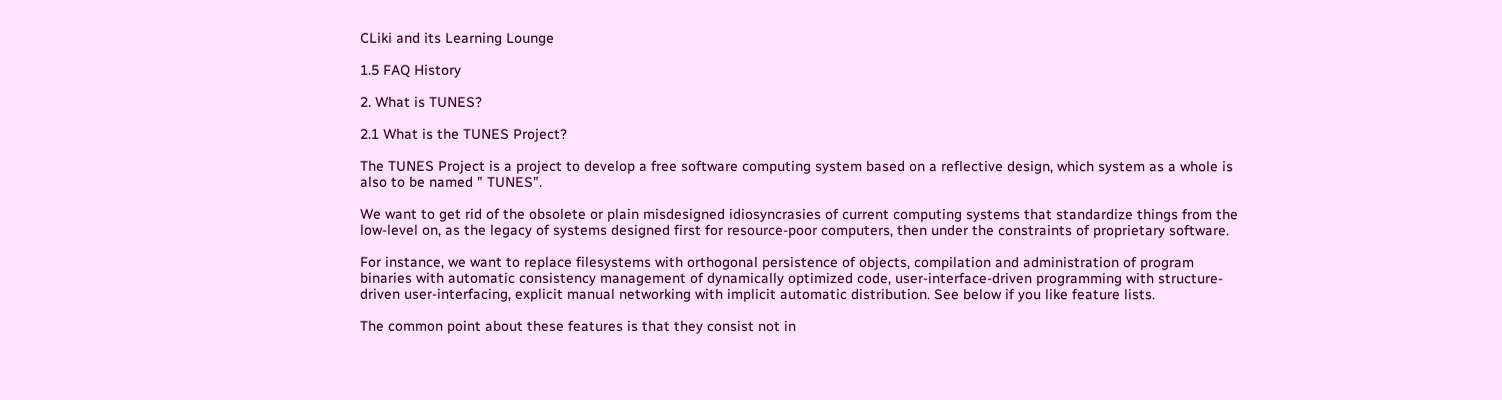CLiki and its Learning Lounge

1.5 FAQ History

2. What is TUNES?

2.1 What is the TUNES Project?

The TUNES Project is a project to develop a free software computing system based on a reflective design, which system as a whole is also to be named " TUNES".

We want to get rid of the obsolete or plain misdesigned idiosyncrasies of current computing systems that standardize things from the low-level on, as the legacy of systems designed first for resource-poor computers, then under the constraints of proprietary software.

For instance, we want to replace filesystems with orthogonal persistence of objects, compilation and administration of program binaries with automatic consistency management of dynamically optimized code, user-interface-driven programming with structure-driven user-interfacing, explicit manual networking with implicit automatic distribution. See below if you like feature lists.

The common point about these features is that they consist not in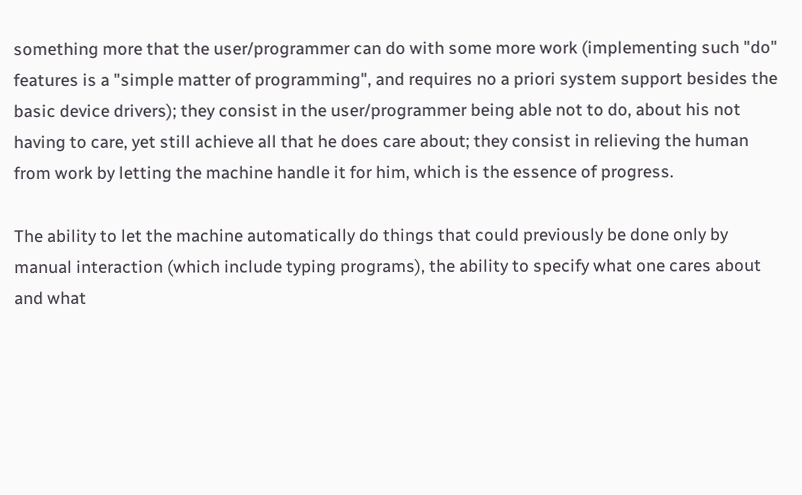something more that the user/programmer can do with some more work (implementing such "do" features is a "simple matter of programming", and requires no a priori system support besides the basic device drivers); they consist in the user/programmer being able not to do, about his not having to care, yet still achieve all that he does care about; they consist in relieving the human from work by letting the machine handle it for him, which is the essence of progress.

The ability to let the machine automatically do things that could previously be done only by manual interaction (which include typing programs), the ability to specify what one cares about and what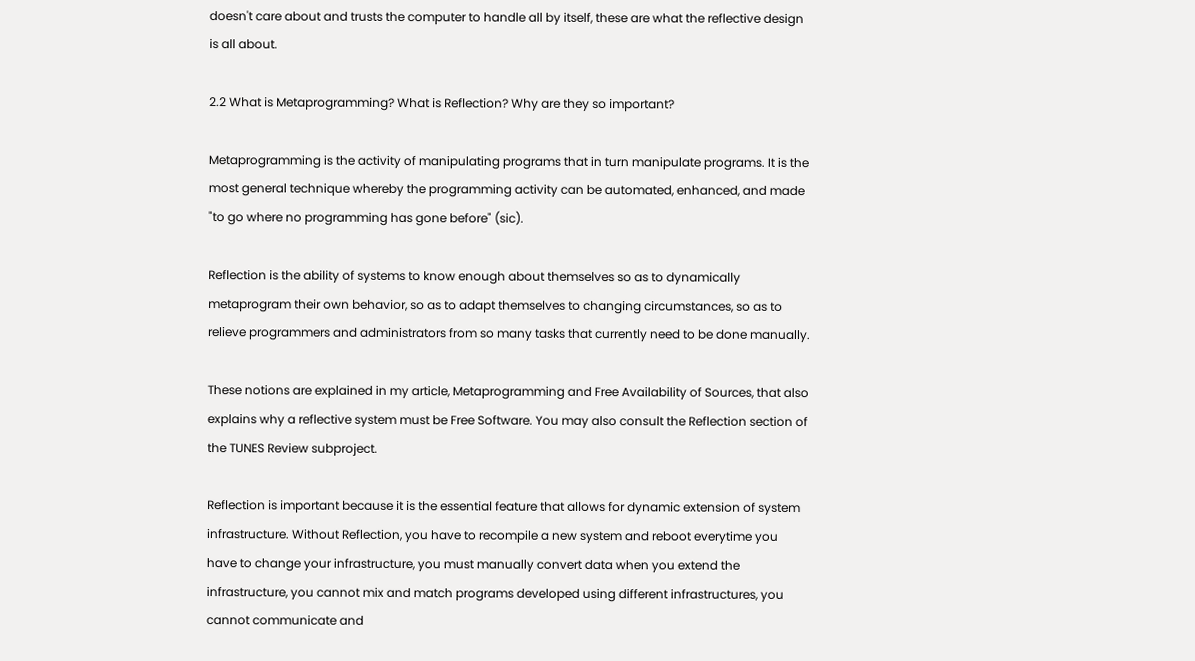doesn't care about and trusts the computer to handle all by itself, these are what the reflective design is all about.

2.2 What is Metaprogramming? What is Reflection? Why are they so important?

Metaprogramming is the activity of manipulating programs that in turn manipulate programs. It is the most general technique whereby the programming activity can be automated, enhanced, and made "to go where no programming has gone before" (sic).

Reflection is the ability of systems to know enough about themselves so as to dynamically metaprogram their own behavior, so as to adapt themselves to changing circumstances, so as to relieve programmers and administrators from so many tasks that currently need to be done manually.

These notions are explained in my article, Metaprogramming and Free Availability of Sources, that also explains why a reflective system must be Free Software. You may also consult the Reflection section of the TUNES Review subproject.

Reflection is important because it is the essential feature that allows for dynamic extension of system infrastructure. Without Reflection, you have to recompile a new system and reboot everytime you have to change your infrastructure, you must manually convert data when you extend the infrastructure, you cannot mix and match programs developed using different infrastructures, you cannot communicate and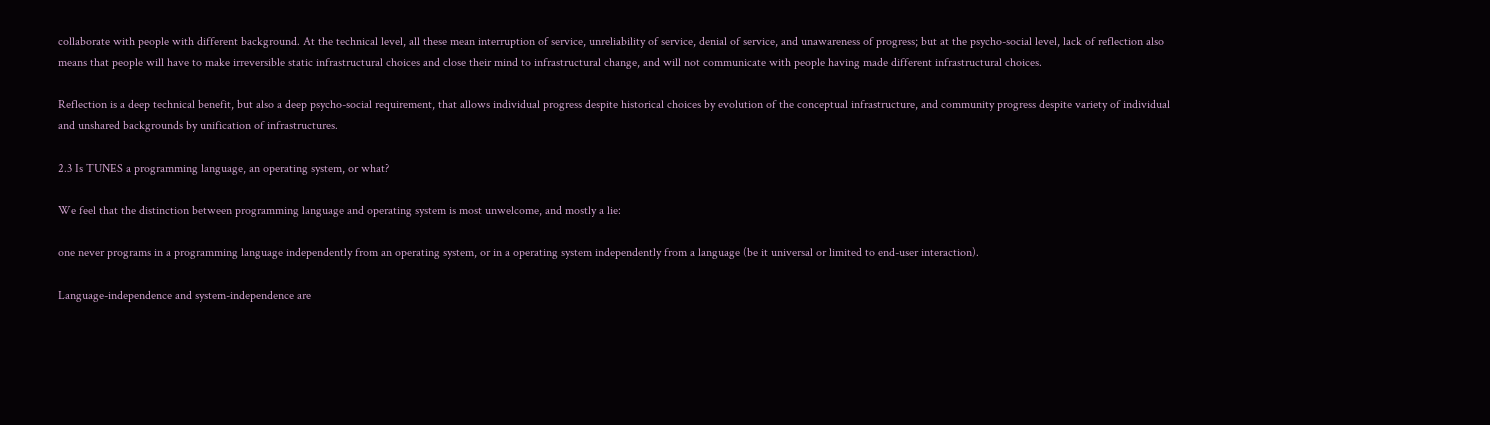collaborate with people with different background. At the technical level, all these mean interruption of service, unreliability of service, denial of service, and unawareness of progress; but at the psycho-social level, lack of reflection also means that people will have to make irreversible static infrastructural choices and close their mind to infrastructural change, and will not communicate with people having made different infrastructural choices.

Reflection is a deep technical benefit, but also a deep psycho-social requirement, that allows individual progress despite historical choices by evolution of the conceptual infrastructure, and community progress despite variety of individual and unshared backgrounds by unification of infrastructures.

2.3 Is TUNES a programming language, an operating system, or what?

We feel that the distinction between programming language and operating system is most unwelcome, and mostly a lie:

one never programs in a programming language independently from an operating system, or in a operating system independently from a language (be it universal or limited to end-user interaction).

Language-independence and system-independence are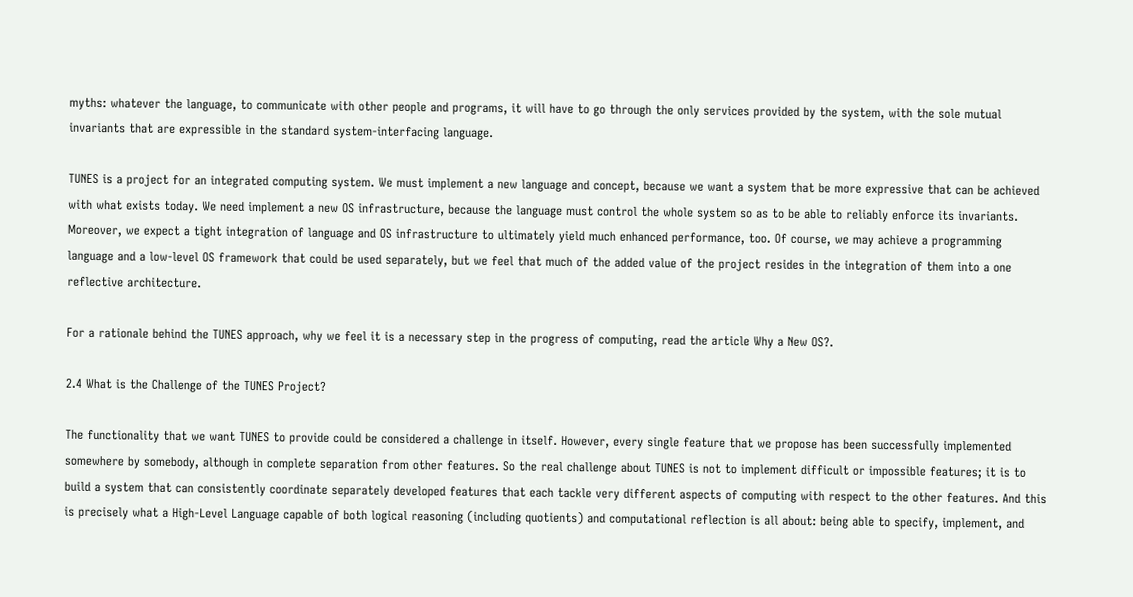myths: whatever the language, to communicate with other people and programs, it will have to go through the only services provided by the system, with the sole mutual invariants that are expressible in the standard system-interfacing language.

TUNES is a project for an integrated computing system. We must implement a new language and concept, because we want a system that be more expressive that can be achieved with what exists today. We need implement a new OS infrastructure, because the language must control the whole system so as to be able to reliably enforce its invariants. Moreover, we expect a tight integration of language and OS infrastructure to ultimately yield much enhanced performance, too. Of course, we may achieve a programming language and a low-level OS framework that could be used separately, but we feel that much of the added value of the project resides in the integration of them into a one reflective architecture.

For a rationale behind the TUNES approach, why we feel it is a necessary step in the progress of computing, read the article Why a New OS?.

2.4 What is the Challenge of the TUNES Project?

The functionality that we want TUNES to provide could be considered a challenge in itself. However, every single feature that we propose has been successfully implemented somewhere by somebody, although in complete separation from other features. So the real challenge about TUNES is not to implement difficult or impossible features; it is to build a system that can consistently coordinate separately developed features that each tackle very different aspects of computing with respect to the other features. And this is precisely what a High-Level Language capable of both logical reasoning (including quotients) and computational reflection is all about: being able to specify, implement, and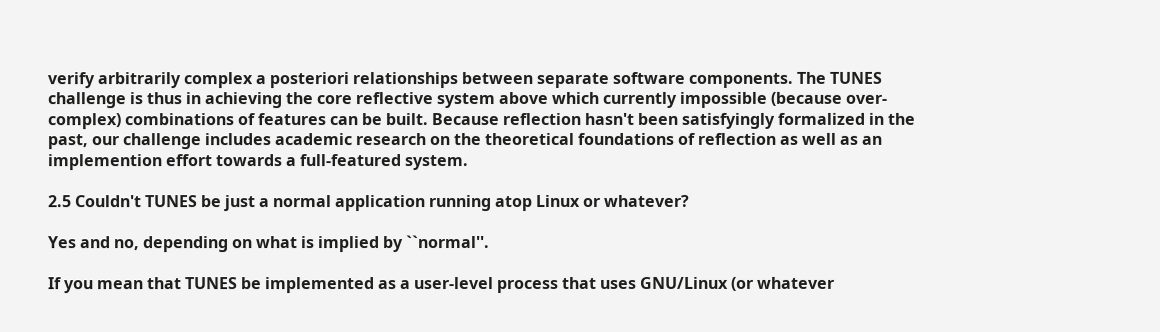verify arbitrarily complex a posteriori relationships between separate software components. The TUNES challenge is thus in achieving the core reflective system above which currently impossible (because over-complex) combinations of features can be built. Because reflection hasn't been satisfyingly formalized in the past, our challenge includes academic research on the theoretical foundations of reflection as well as an implemention effort towards a full-featured system.

2.5 Couldn't TUNES be just a normal application running atop Linux or whatever?

Yes and no, depending on what is implied by ``normal''.

If you mean that TUNES be implemented as a user-level process that uses GNU/Linux (or whatever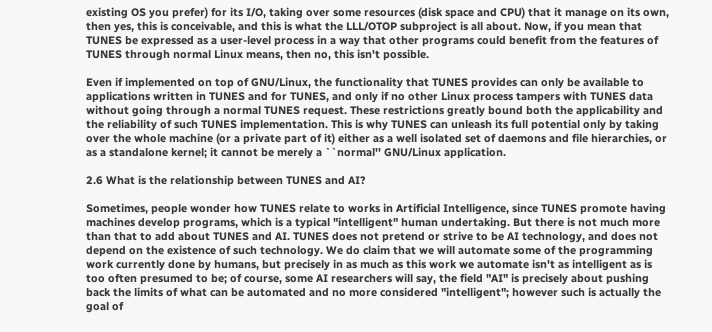existing OS you prefer) for its I/O, taking over some resources (disk space and CPU) that it manage on its own, then yes, this is conceivable, and this is what the LLL/OTOP subproject is all about. Now, if you mean that TUNES be expressed as a user-level process in a way that other programs could benefit from the features of TUNES through normal Linux means, then no, this isn't possible.

Even if implemented on top of GNU/Linux, the functionality that TUNES provides can only be available to applications written in TUNES and for TUNES, and only if no other Linux process tampers with TUNES data without going through a normal TUNES request. These restrictions greatly bound both the applicability and the reliability of such TUNES implementation. This is why TUNES can unleash its full potential only by taking over the whole machine (or a private part of it) either as a well isolated set of daemons and file hierarchies, or as a standalone kernel; it cannot be merely a ``normal'' GNU/Linux application.

2.6 What is the relationship between TUNES and AI?

Sometimes, people wonder how TUNES relate to works in Artificial Intelligence, since TUNES promote having machines develop programs, which is a typical "intelligent" human undertaking. But there is not much more than that to add about TUNES and AI. TUNES does not pretend or strive to be AI technology, and does not depend on the existence of such technology. We do claim that we will automate some of the programming work currently done by humans, but precisely in as much as this work we automate isn't as intelligent as is too often presumed to be; of course, some AI researchers will say, the field "AI" is precisely about pushing back the limits of what can be automated and no more considered "intelligent"; however such is actually the goal of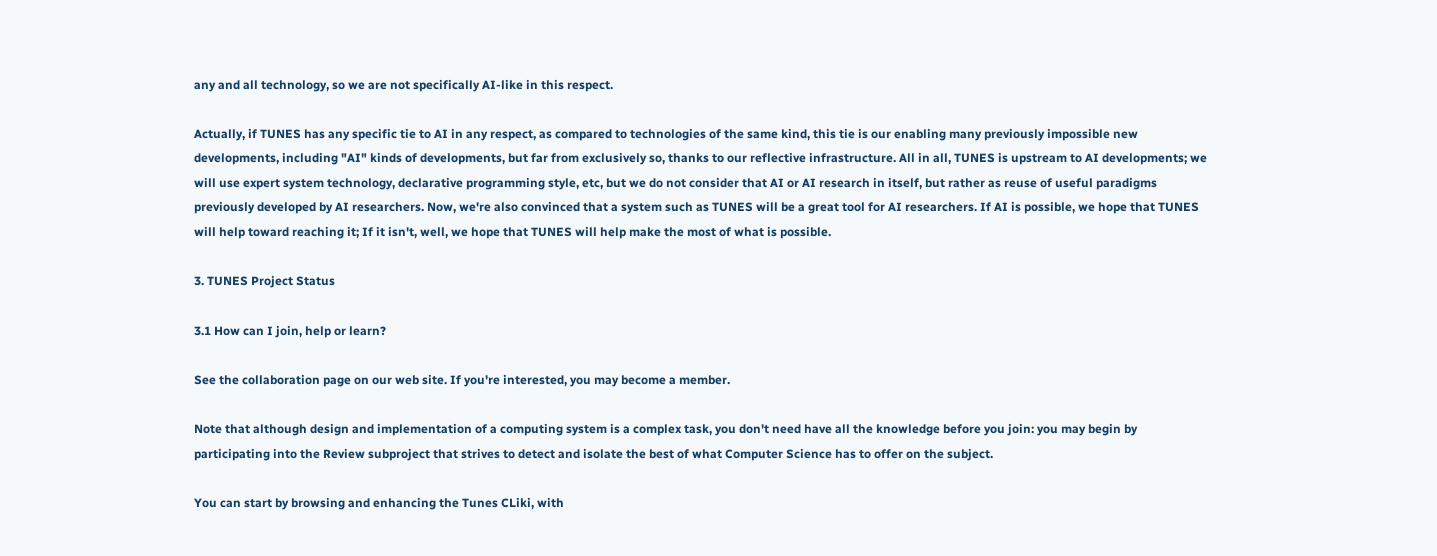any and all technology, so we are not specifically AI-like in this respect.

Actually, if TUNES has any specific tie to AI in any respect, as compared to technologies of the same kind, this tie is our enabling many previously impossible new developments, including "AI" kinds of developments, but far from exclusively so, thanks to our reflective infrastructure. All in all, TUNES is upstream to AI developments; we will use expert system technology, declarative programming style, etc, but we do not consider that AI or AI research in itself, but rather as reuse of useful paradigms previously developed by AI researchers. Now, we're also convinced that a system such as TUNES will be a great tool for AI researchers. If AI is possible, we hope that TUNES will help toward reaching it; If it isn't, well, we hope that TUNES will help make the most of what is possible.

3. TUNES Project Status

3.1 How can I join, help or learn?

See the collaboration page on our web site. If you're interested, you may become a member.

Note that although design and implementation of a computing system is a complex task, you don't need have all the knowledge before you join: you may begin by participating into the Review subproject that strives to detect and isolate the best of what Computer Science has to offer on the subject.

You can start by browsing and enhancing the Tunes CLiki, with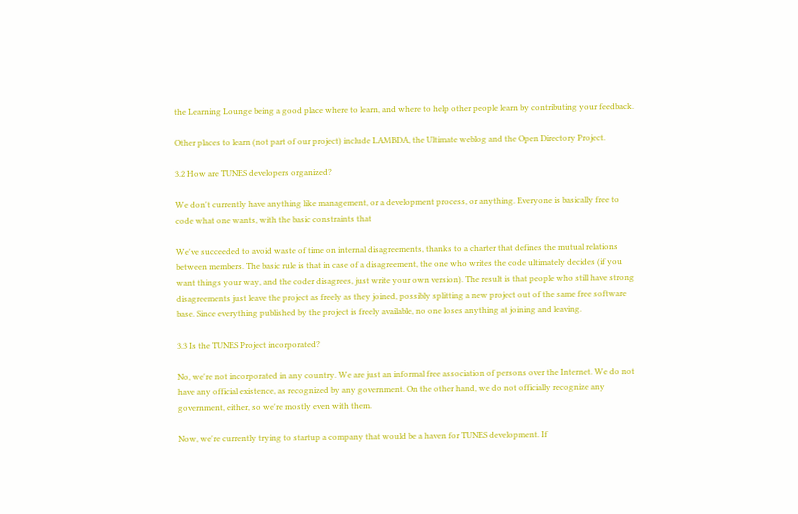the Learning Lounge being a good place where to learn, and where to help other people learn by contributing your feedback.

Other places to learn (not part of our project) include LAMBDA, the Ultimate weblog and the Open Directory Project.

3.2 How are TUNES developers organized?

We don't currently have anything like management, or a development process, or anything. Everyone is basically free to code what one wants, with the basic constraints that

We've succeeded to avoid waste of time on internal disagreements, thanks to a charter that defines the mutual relations between members. The basic rule is that in case of a disagreement, the one who writes the code ultimately decides (if you want things your way, and the coder disagrees, just write your own version). The result is that people who still have strong disagreements just leave the project as freely as they joined, possibly splitting a new project out of the same free software base. Since everything published by the project is freely available, no one loses anything at joining and leaving.

3.3 Is the TUNES Project incorporated?

No, we're not incorporated in any country. We are just an informal free association of persons over the Internet. We do not have any official existence, as recognized by any government. On the other hand, we do not officially recognize any government, either, so we're mostly even with them.

Now, we're currently trying to startup a company that would be a haven for TUNES development. If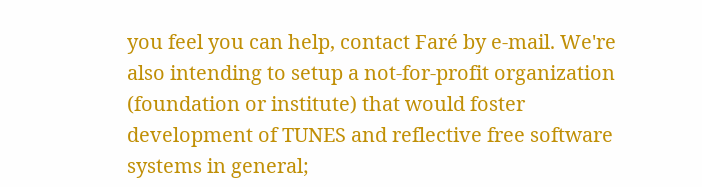you feel you can help, contact Faré by e-mail. We're also intending to setup a not-for-profit organization (foundation or institute) that would foster development of TUNES and reflective free software systems in general;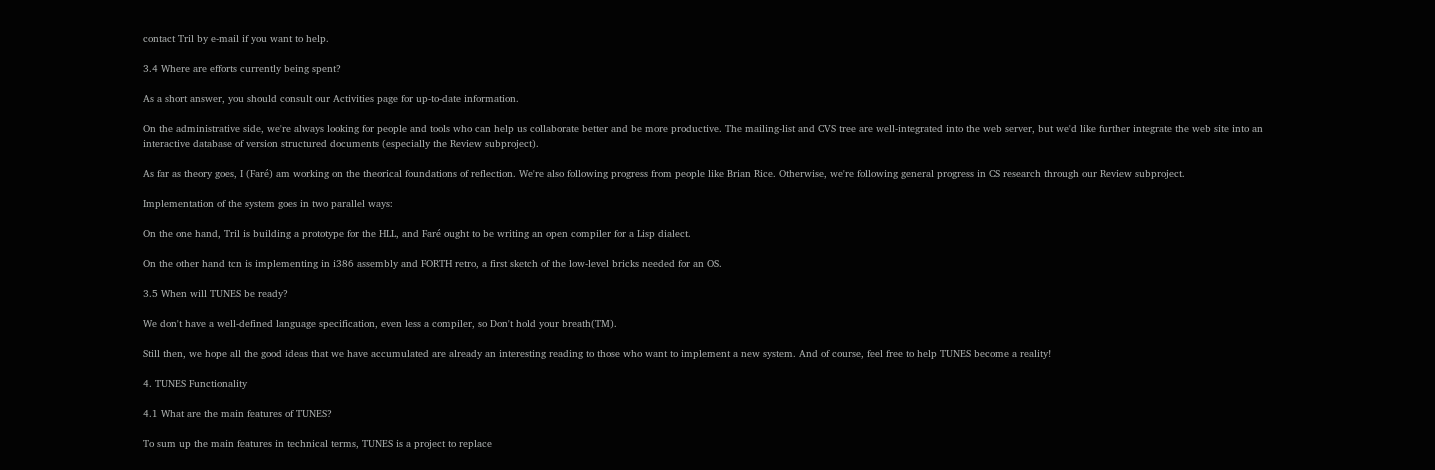contact Tril by e-mail if you want to help.

3.4 Where are efforts currently being spent?

As a short answer, you should consult our Activities page for up-to-date information.

On the administrative side, we're always looking for people and tools who can help us collaborate better and be more productive. The mailing-list and CVS tree are well-integrated into the web server, but we'd like further integrate the web site into an interactive database of version structured documents (especially the Review subproject).

As far as theory goes, I (Faré) am working on the theorical foundations of reflection. We're also following progress from people like Brian Rice. Otherwise, we're following general progress in CS research through our Review subproject.

Implementation of the system goes in two parallel ways:

On the one hand, Tril is building a prototype for the HLL, and Faré ought to be writing an open compiler for a Lisp dialect.

On the other hand tcn is implementing in i386 assembly and FORTH retro, a first sketch of the low-level bricks needed for an OS.

3.5 When will TUNES be ready?

We don't have a well-defined language specification, even less a compiler, so Don't hold your breath(TM).

Still then, we hope all the good ideas that we have accumulated are already an interesting reading to those who want to implement a new system. And of course, feel free to help TUNES become a reality!

4. TUNES Functionality

4.1 What are the main features of TUNES?

To sum up the main features in technical terms, TUNES is a project to replace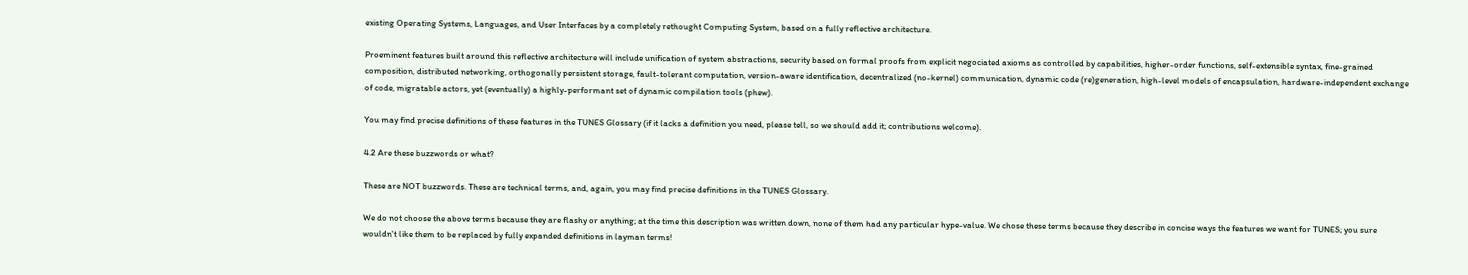existing Operating Systems, Languages, and User Interfaces by a completely rethought Computing System, based on a fully reflective architecture.

Proeminent features built around this reflective architecture will include unification of system abstractions, security based on formal proofs from explicit negociated axioms as controlled by capabilities, higher-order functions, self-extensible syntax, fine-grained composition, distributed networking, orthogonally persistent storage, fault-tolerant computation, version-aware identification, decentralized (no-kernel) communication, dynamic code (re)generation, high-level models of encapsulation, hardware-independent exchange of code, migratable actors, yet (eventually) a highly-performant set of dynamic compilation tools (phew).

You may find precise definitions of these features in the TUNES Glossary (if it lacks a definition you need, please tell, so we should add it; contributions welcome).

4.2 Are these buzzwords or what?

These are NOT buzzwords. These are technical terms, and, again, you may find precise definitions in the TUNES Glossary.

We do not choose the above terms because they are flashy or anything; at the time this description was written down, none of them had any particular hype-value. We chose these terms because they describe in concise ways the features we want for TUNES; you sure wouldn't like them to be replaced by fully expanded definitions in layman terms!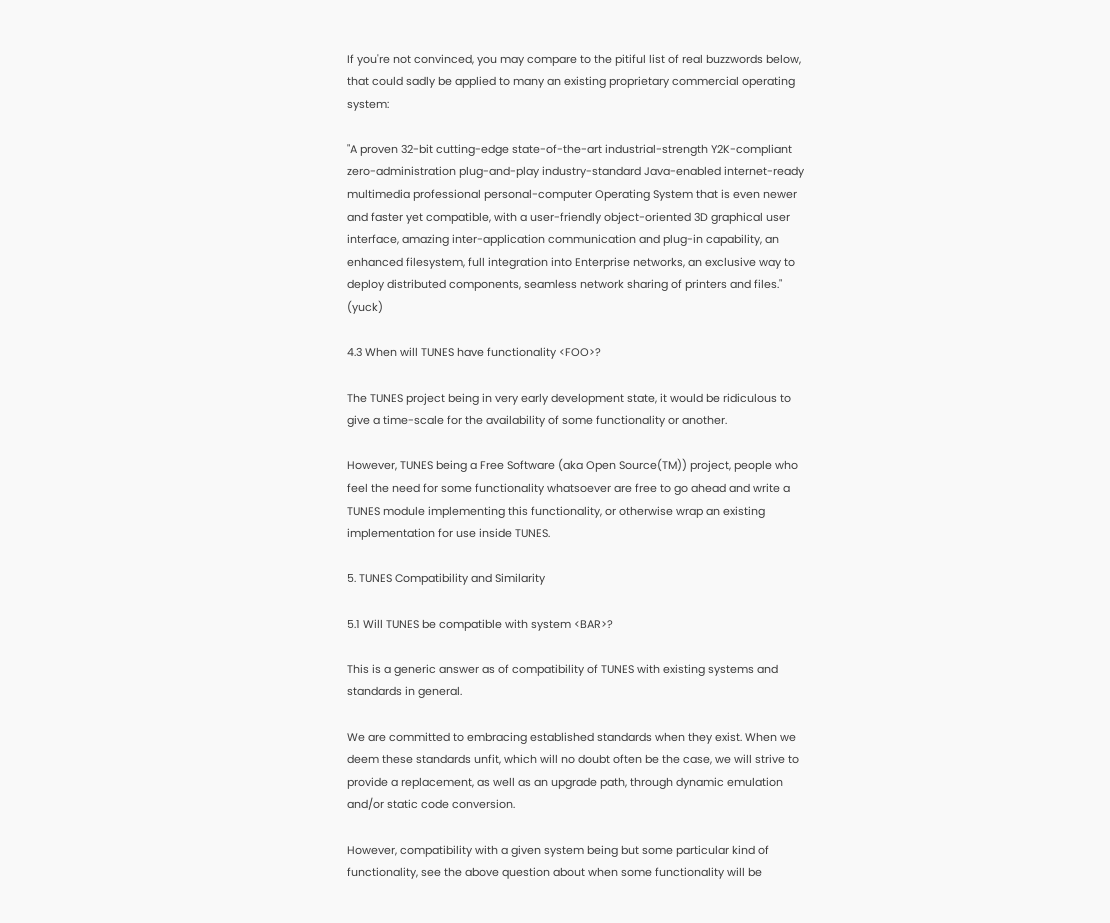If you're not convinced, you may compare to the pitiful list of real buzzwords below, that could sadly be applied to many an existing proprietary commercial operating system:

"A proven 32-bit cutting-edge state-of-the-art industrial-strength Y2K-compliant zero-administration plug-and-play industry-standard Java-enabled internet-ready multimedia professional personal-computer Operating System that is even newer and faster yet compatible, with a user-friendly object-oriented 3D graphical user interface, amazing inter-application communication and plug-in capability, an enhanced filesystem, full integration into Enterprise networks, an exclusive way to deploy distributed components, seamless network sharing of printers and files." (yuck)

4.3 When will TUNES have functionality <FOO>?

The TUNES project being in very early development state, it would be ridiculous to give a time-scale for the availability of some functionality or another.

However, TUNES being a Free Software (aka Open Source(TM)) project, people who feel the need for some functionality whatsoever are free to go ahead and write a TUNES module implementing this functionality, or otherwise wrap an existing implementation for use inside TUNES.

5. TUNES Compatibility and Similarity

5.1 Will TUNES be compatible with system <BAR>?

This is a generic answer as of compatibility of TUNES with existing systems and standards in general.

We are committed to embracing established standards when they exist. When we deem these standards unfit, which will no doubt often be the case, we will strive to provide a replacement, as well as an upgrade path, through dynamic emulation and/or static code conversion.

However, compatibility with a given system being but some particular kind of functionality, see the above question about when some functionality will be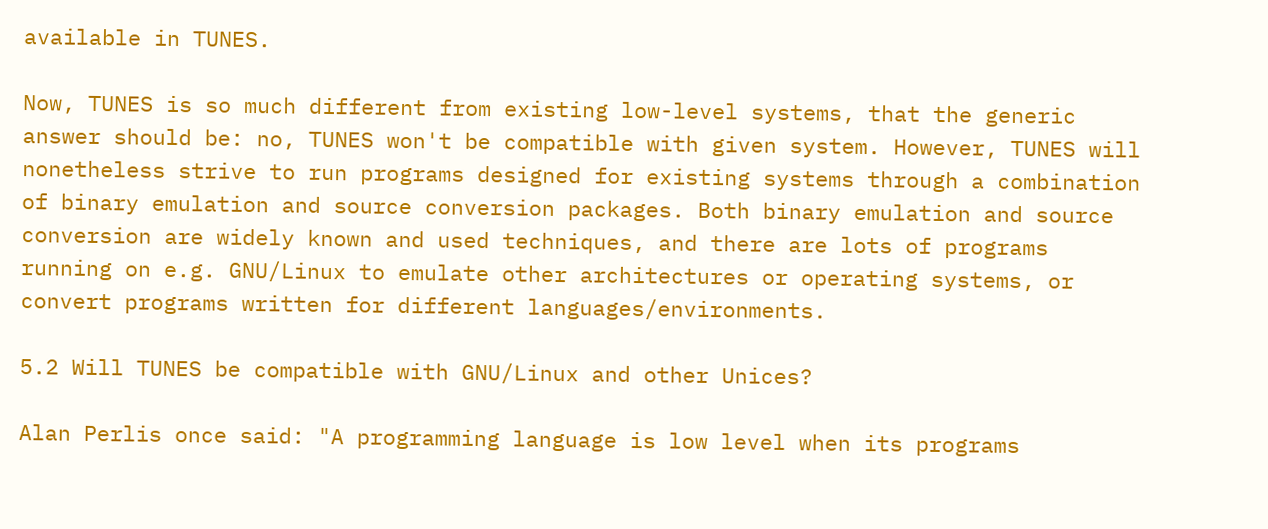available in TUNES.

Now, TUNES is so much different from existing low-level systems, that the generic answer should be: no, TUNES won't be compatible with given system. However, TUNES will nonetheless strive to run programs designed for existing systems through a combination of binary emulation and source conversion packages. Both binary emulation and source conversion are widely known and used techniques, and there are lots of programs running on e.g. GNU/Linux to emulate other architectures or operating systems, or convert programs written for different languages/environments.

5.2 Will TUNES be compatible with GNU/Linux and other Unices?

Alan Perlis once said: "A programming language is low level when its programs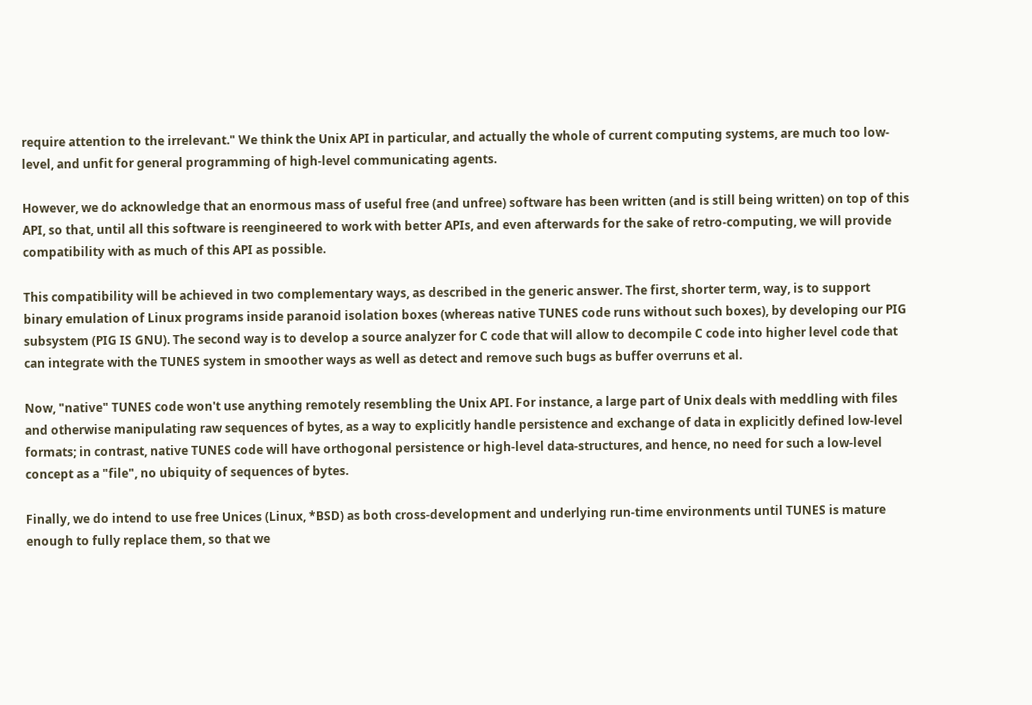require attention to the irrelevant." We think the Unix API in particular, and actually the whole of current computing systems, are much too low-level, and unfit for general programming of high-level communicating agents.

However, we do acknowledge that an enormous mass of useful free (and unfree) software has been written (and is still being written) on top of this API, so that, until all this software is reengineered to work with better APIs, and even afterwards for the sake of retro-computing, we will provide compatibility with as much of this API as possible.

This compatibility will be achieved in two complementary ways, as described in the generic answer. The first, shorter term, way, is to support binary emulation of Linux programs inside paranoid isolation boxes (whereas native TUNES code runs without such boxes), by developing our PIG subsystem (PIG IS GNU). The second way is to develop a source analyzer for C code that will allow to decompile C code into higher level code that can integrate with the TUNES system in smoother ways as well as detect and remove such bugs as buffer overruns et al.

Now, "native" TUNES code won't use anything remotely resembling the Unix API. For instance, a large part of Unix deals with meddling with files and otherwise manipulating raw sequences of bytes, as a way to explicitly handle persistence and exchange of data in explicitly defined low-level formats; in contrast, native TUNES code will have orthogonal persistence or high-level data-structures, and hence, no need for such a low-level concept as a "file", no ubiquity of sequences of bytes.

Finally, we do intend to use free Unices (Linux, *BSD) as both cross-development and underlying run-time environments until TUNES is mature enough to fully replace them, so that we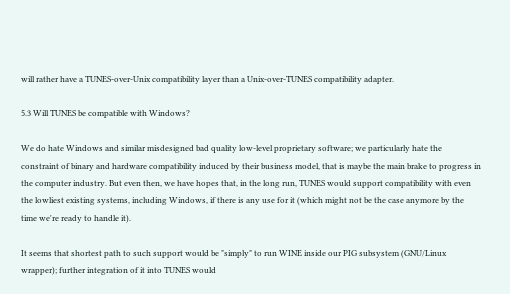will rather have a TUNES-over-Unix compatibility layer than a Unix-over-TUNES compatibility adapter.

5.3 Will TUNES be compatible with Windows?

We do hate Windows and similar misdesigned bad quality low-level proprietary software; we particularly hate the constraint of binary and hardware compatibility induced by their business model, that is maybe the main brake to progress in the computer industry. But even then, we have hopes that, in the long run, TUNES would support compatibility with even the lowliest existing systems, including Windows, if there is any use for it (which might not be the case anymore by the time we're ready to handle it).

It seems that shortest path to such support would be "simply" to run WINE inside our PIG subsystem (GNU/Linux wrapper); further integration of it into TUNES would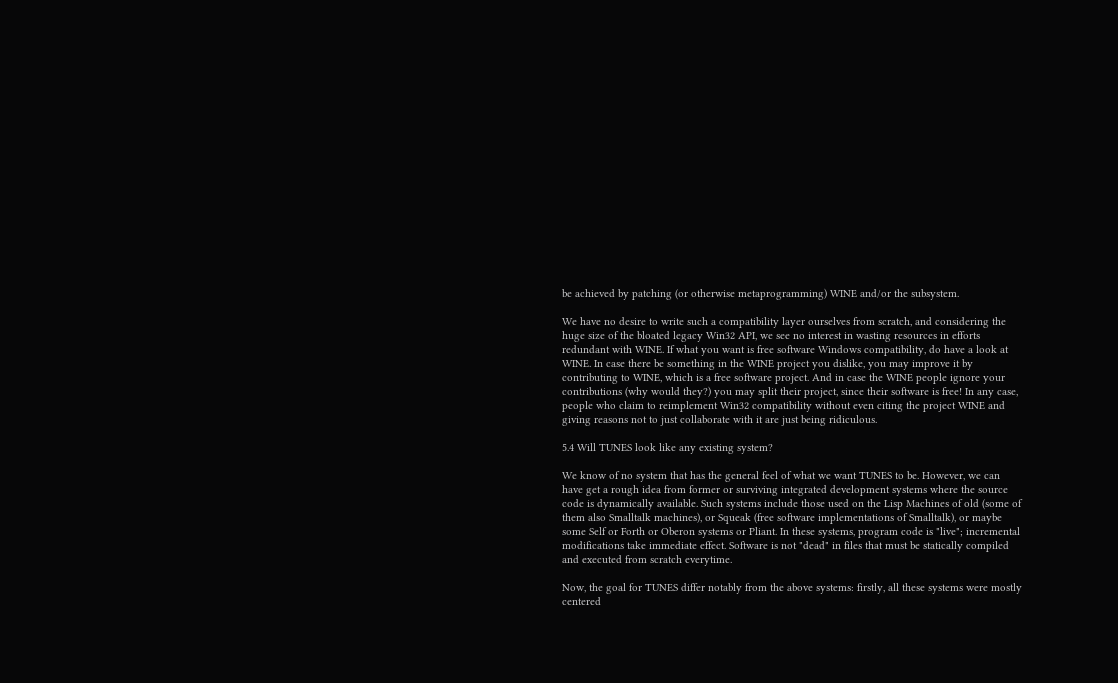be achieved by patching (or otherwise metaprogramming) WINE and/or the subsystem.

We have no desire to write such a compatibility layer ourselves from scratch, and considering the huge size of the bloated legacy Win32 API, we see no interest in wasting resources in efforts redundant with WINE. If what you want is free software Windows compatibility, do have a look at WINE. In case there be something in the WINE project you dislike, you may improve it by contributing to WINE, which is a free software project. And in case the WINE people ignore your contributions (why would they?) you may split their project, since their software is free! In any case, people who claim to reimplement Win32 compatibility without even citing the project WINE and giving reasons not to just collaborate with it are just being ridiculous.

5.4 Will TUNES look like any existing system?

We know of no system that has the general feel of what we want TUNES to be. However, we can have get a rough idea from former or surviving integrated development systems where the source code is dynamically available. Such systems include those used on the Lisp Machines of old (some of them also Smalltalk machines), or Squeak (free software implementations of Smalltalk), or maybe some Self or Forth or Oberon systems or Pliant. In these systems, program code is "live"; incremental modifications take immediate effect. Software is not "dead" in files that must be statically compiled and executed from scratch everytime.

Now, the goal for TUNES differ notably from the above systems: firstly, all these systems were mostly centered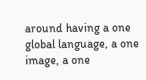around having a one global language, a one image, a one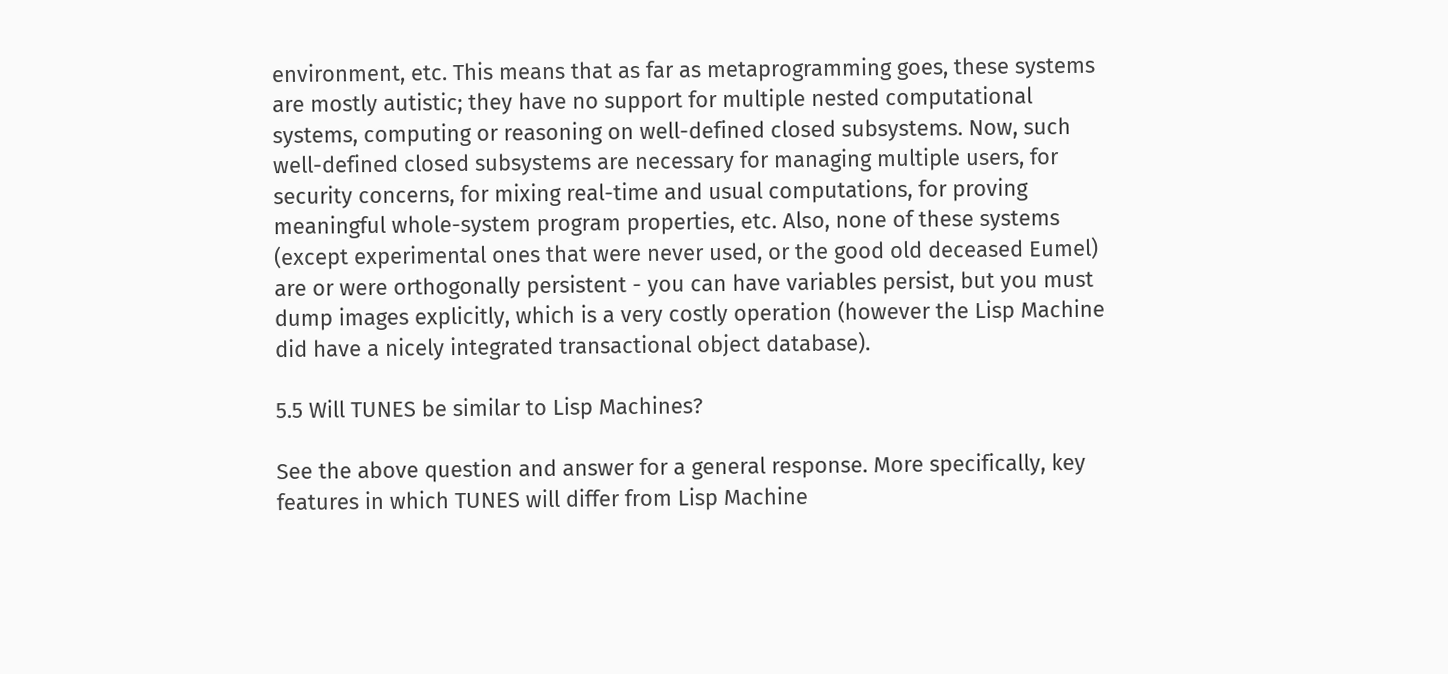environment, etc. This means that as far as metaprogramming goes, these systems are mostly autistic; they have no support for multiple nested computational systems, computing or reasoning on well-defined closed subsystems. Now, such well-defined closed subsystems are necessary for managing multiple users, for security concerns, for mixing real-time and usual computations, for proving meaningful whole-system program properties, etc. Also, none of these systems (except experimental ones that were never used, or the good old deceased Eumel) are or were orthogonally persistent - you can have variables persist, but you must dump images explicitly, which is a very costly operation (however the Lisp Machine did have a nicely integrated transactional object database).

5.5 Will TUNES be similar to Lisp Machines?

See the above question and answer for a general response. More specifically, key features in which TUNES will differ from Lisp Machine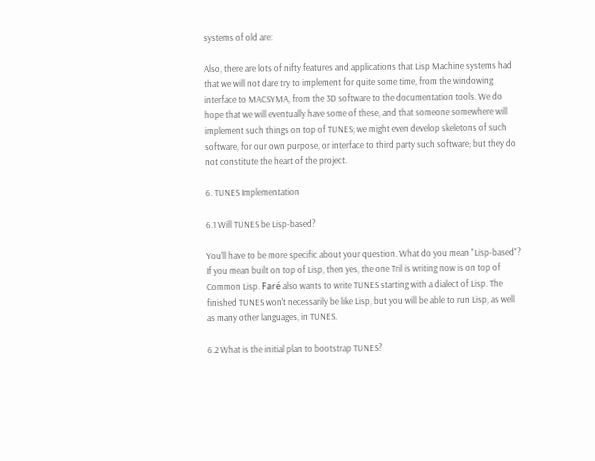systems of old are:

Also, there are lots of nifty features and applications that Lisp Machine systems had that we will not dare try to implement for quite some time, from the windowing interface to MACSYMA, from the 3D software to the documentation tools. We do hope that we will eventually have some of these, and that someone somewhere will implement such things on top of TUNES; we might even develop skeletons of such software, for our own purpose, or interface to third party such software; but they do not constitute the heart of the project.

6. TUNES Implementation

6.1 Will TUNES be Lisp-based?

You'll have to be more specific about your question. What do you mean "Lisp-based"? If you mean built on top of Lisp, then yes, the one Tril is writing now is on top of Common Lisp. Faré also wants to write TUNES starting with a dialect of Lisp. The finished TUNES won't necessarily be like Lisp, but you will be able to run Lisp, as well as many other languages, in TUNES.

6.2 What is the initial plan to bootstrap TUNES?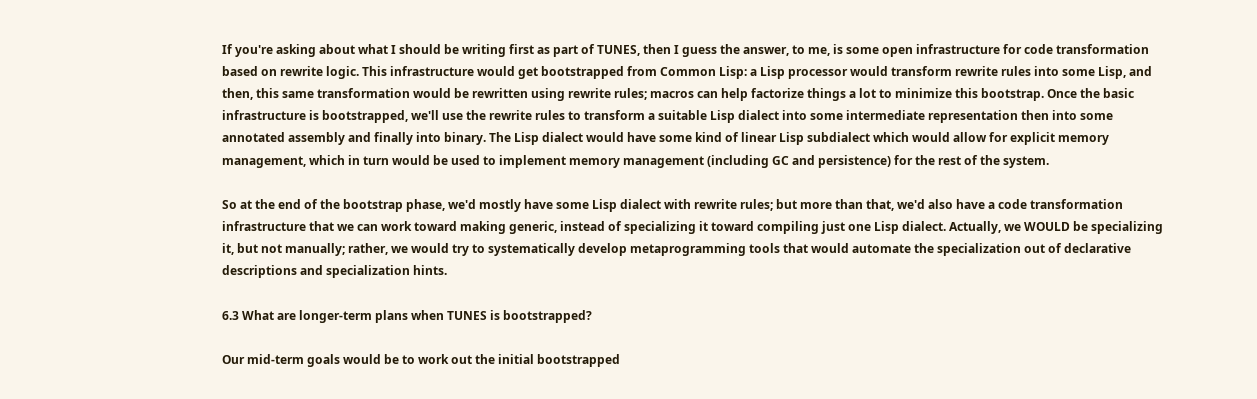If you're asking about what I should be writing first as part of TUNES, then I guess the answer, to me, is some open infrastructure for code transformation based on rewrite logic. This infrastructure would get bootstrapped from Common Lisp: a Lisp processor would transform rewrite rules into some Lisp, and then, this same transformation would be rewritten using rewrite rules; macros can help factorize things a lot to minimize this bootstrap. Once the basic infrastructure is bootstrapped, we'll use the rewrite rules to transform a suitable Lisp dialect into some intermediate representation then into some annotated assembly and finally into binary. The Lisp dialect would have some kind of linear Lisp subdialect which would allow for explicit memory management, which in turn would be used to implement memory management (including GC and persistence) for the rest of the system.

So at the end of the bootstrap phase, we'd mostly have some Lisp dialect with rewrite rules; but more than that, we'd also have a code transformation infrastructure that we can work toward making generic, instead of specializing it toward compiling just one Lisp dialect. Actually, we WOULD be specializing it, but not manually; rather, we would try to systematically develop metaprogramming tools that would automate the specialization out of declarative descriptions and specialization hints.

6.3 What are longer-term plans when TUNES is bootstrapped?

Our mid-term goals would be to work out the initial bootstrapped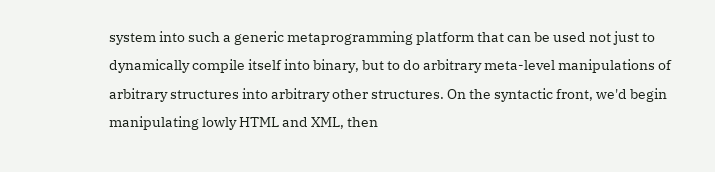system into such a generic metaprogramming platform that can be used not just to dynamically compile itself into binary, but to do arbitrary meta-level manipulations of arbitrary structures into arbitrary other structures. On the syntactic front, we'd begin manipulating lowly HTML and XML, then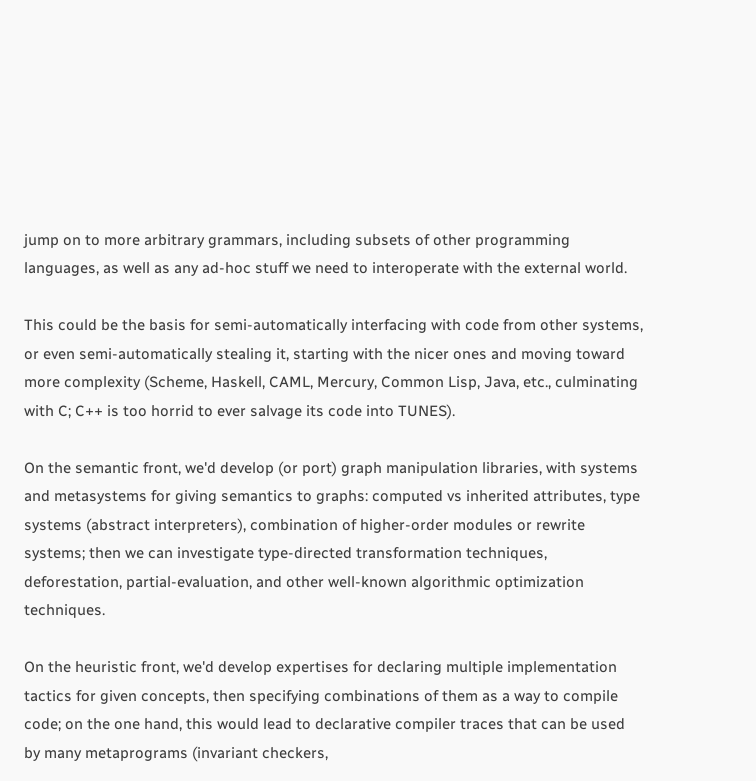jump on to more arbitrary grammars, including subsets of other programming languages, as well as any ad-hoc stuff we need to interoperate with the external world.

This could be the basis for semi-automatically interfacing with code from other systems, or even semi-automatically stealing it, starting with the nicer ones and moving toward more complexity (Scheme, Haskell, CAML, Mercury, Common Lisp, Java, etc., culminating with C; C++ is too horrid to ever salvage its code into TUNES).

On the semantic front, we'd develop (or port) graph manipulation libraries, with systems and metasystems for giving semantics to graphs: computed vs inherited attributes, type systems (abstract interpreters), combination of higher-order modules or rewrite systems; then we can investigate type-directed transformation techniques, deforestation, partial-evaluation, and other well-known algorithmic optimization techniques.

On the heuristic front, we'd develop expertises for declaring multiple implementation tactics for given concepts, then specifying combinations of them as a way to compile code; on the one hand, this would lead to declarative compiler traces that can be used by many metaprograms (invariant checkers,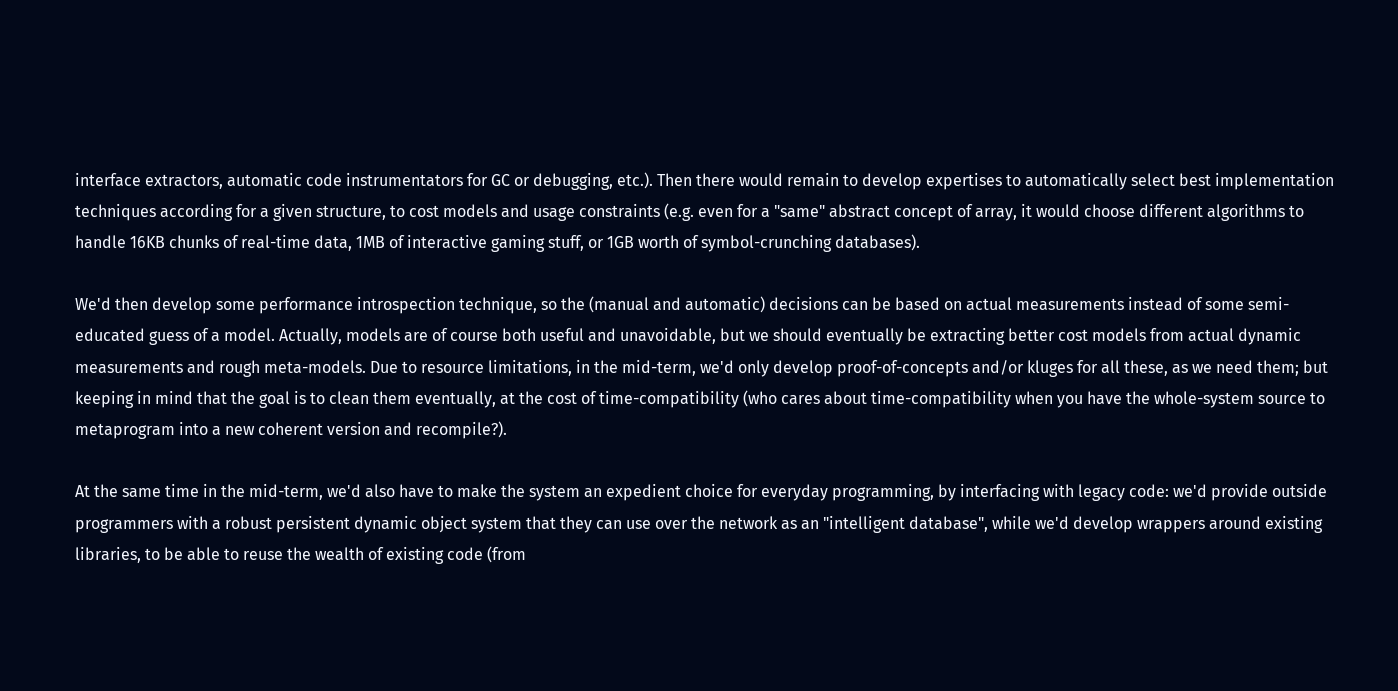interface extractors, automatic code instrumentators for GC or debugging, etc.). Then there would remain to develop expertises to automatically select best implementation techniques according for a given structure, to cost models and usage constraints (e.g. even for a "same" abstract concept of array, it would choose different algorithms to handle 16KB chunks of real-time data, 1MB of interactive gaming stuff, or 1GB worth of symbol-crunching databases).

We'd then develop some performance introspection technique, so the (manual and automatic) decisions can be based on actual measurements instead of some semi-educated guess of a model. Actually, models are of course both useful and unavoidable, but we should eventually be extracting better cost models from actual dynamic measurements and rough meta-models. Due to resource limitations, in the mid-term, we'd only develop proof-of-concepts and/or kluges for all these, as we need them; but keeping in mind that the goal is to clean them eventually, at the cost of time-compatibility (who cares about time-compatibility when you have the whole-system source to metaprogram into a new coherent version and recompile?).

At the same time in the mid-term, we'd also have to make the system an expedient choice for everyday programming, by interfacing with legacy code: we'd provide outside programmers with a robust persistent dynamic object system that they can use over the network as an "intelligent database", while we'd develop wrappers around existing libraries, to be able to reuse the wealth of existing code (from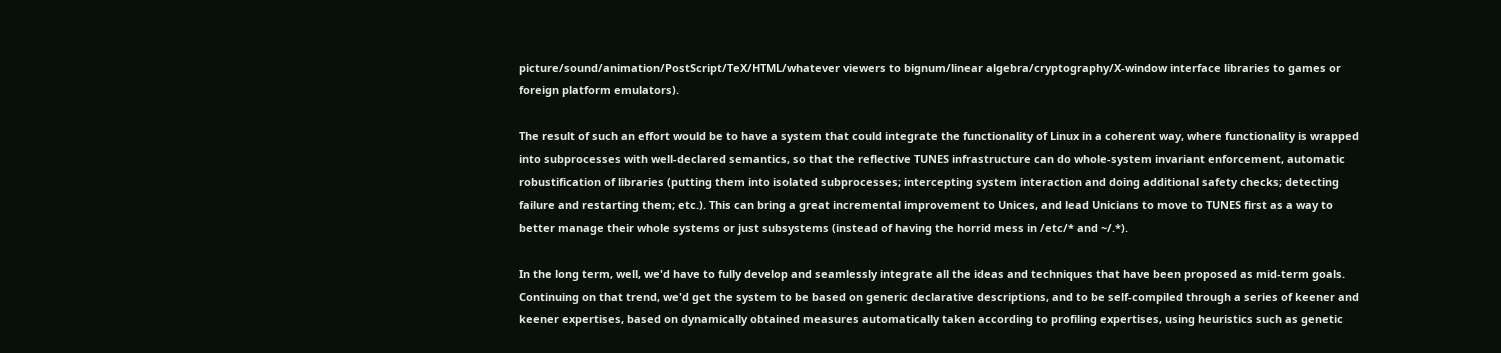picture/sound/animation/PostScript/TeX/HTML/whatever viewers to bignum/linear algebra/cryptography/X-window interface libraries to games or foreign platform emulators).

The result of such an effort would be to have a system that could integrate the functionality of Linux in a coherent way, where functionality is wrapped into subprocesses with well-declared semantics, so that the reflective TUNES infrastructure can do whole-system invariant enforcement, automatic robustification of libraries (putting them into isolated subprocesses; intercepting system interaction and doing additional safety checks; detecting failure and restarting them; etc.). This can bring a great incremental improvement to Unices, and lead Unicians to move to TUNES first as a way to better manage their whole systems or just subsystems (instead of having the horrid mess in /etc/* and ~/.*).

In the long term, well, we'd have to fully develop and seamlessly integrate all the ideas and techniques that have been proposed as mid-term goals. Continuing on that trend, we'd get the system to be based on generic declarative descriptions, and to be self-compiled through a series of keener and keener expertises, based on dynamically obtained measures automatically taken according to profiling expertises, using heuristics such as genetic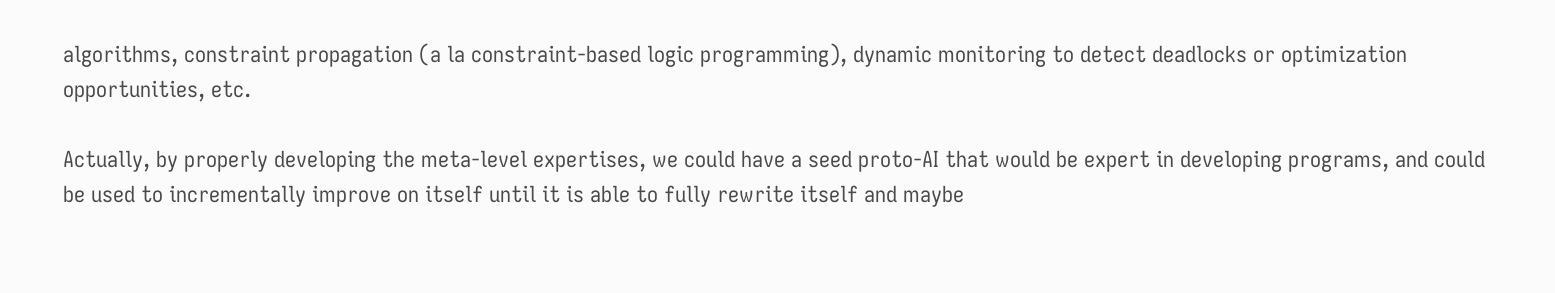algorithms, constraint propagation (a la constraint-based logic programming), dynamic monitoring to detect deadlocks or optimization opportunities, etc.

Actually, by properly developing the meta-level expertises, we could have a seed proto-AI that would be expert in developing programs, and could be used to incrementally improve on itself until it is able to fully rewrite itself and maybe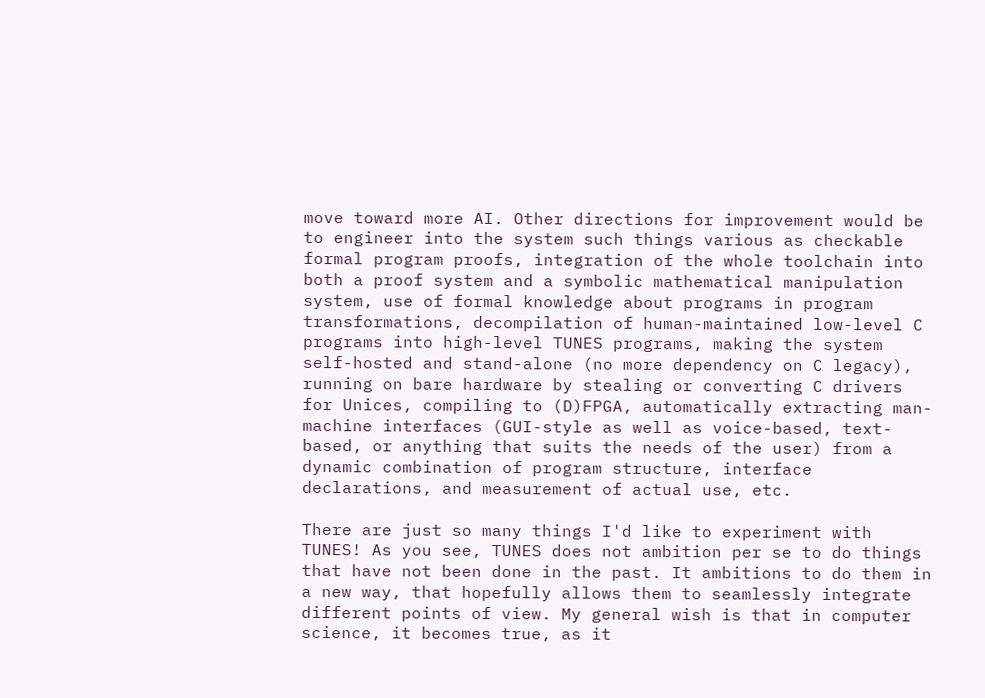move toward more AI. Other directions for improvement would be to engineer into the system such things various as checkable formal program proofs, integration of the whole toolchain into both a proof system and a symbolic mathematical manipulation system, use of formal knowledge about programs in program transformations, decompilation of human-maintained low-level C programs into high-level TUNES programs, making the system self-hosted and stand-alone (no more dependency on C legacy), running on bare hardware by stealing or converting C drivers for Unices, compiling to (D)FPGA, automatically extracting man-machine interfaces (GUI-style as well as voice-based, text-based, or anything that suits the needs of the user) from a dynamic combination of program structure, interface declarations, and measurement of actual use, etc.

There are just so many things I'd like to experiment with TUNES! As you see, TUNES does not ambition per se to do things that have not been done in the past. It ambitions to do them in a new way, that hopefully allows them to seamlessly integrate different points of view. My general wish is that in computer science, it becomes true, as it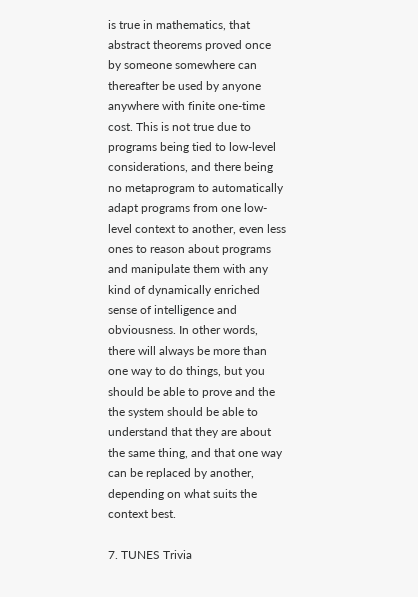is true in mathematics, that abstract theorems proved once by someone somewhere can thereafter be used by anyone anywhere with finite one-time cost. This is not true due to programs being tied to low-level considerations, and there being no metaprogram to automatically adapt programs from one low-level context to another, even less ones to reason about programs and manipulate them with any kind of dynamically enriched sense of intelligence and obviousness. In other words, there will always be more than one way to do things, but you should be able to prove and the the system should be able to understand that they are about the same thing, and that one way can be replaced by another, depending on what suits the context best.

7. TUNES Trivia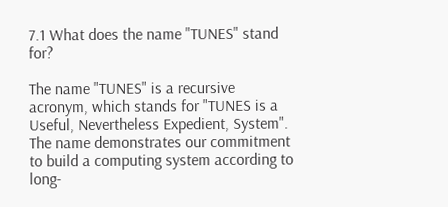7.1 What does the name "TUNES" stand for?

The name "TUNES" is a recursive acronym, which stands for "TUNES is a Useful, Nevertheless Expedient, System". The name demonstrates our commitment to build a computing system according to long-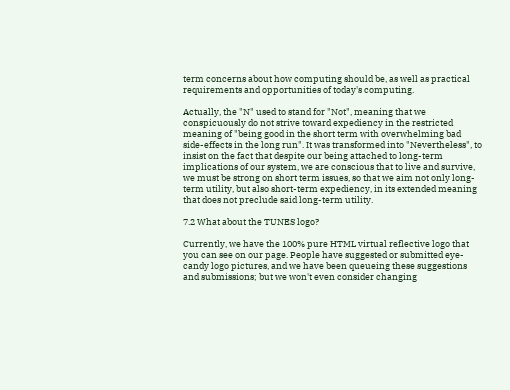term concerns about how computing should be, as well as practical requirements and opportunities of today's computing.

Actually, the "N" used to stand for "Not", meaning that we conspicuously do not strive toward expediency in the restricted meaning of "being good in the short term with overwhelming bad side-effects in the long run". It was transformed into "Nevertheless", to insist on the fact that despite our being attached to long-term implications of our system, we are conscious that to live and survive, we must be strong on short term issues, so that we aim not only long-term utility, but also short-term expediency, in its extended meaning that does not preclude said long-term utility.

7.2 What about the TUNES logo?

Currently, we have the 100% pure HTML virtual reflective logo that you can see on our page. People have suggested or submitted eye-candy logo pictures, and we have been queueing these suggestions and submissions; but we won't even consider changing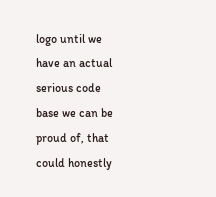logo until we have an actual serious code base we can be proud of, that could honestly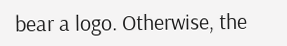bear a logo. Otherwise, the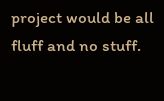project would be all fluff and no stuff.